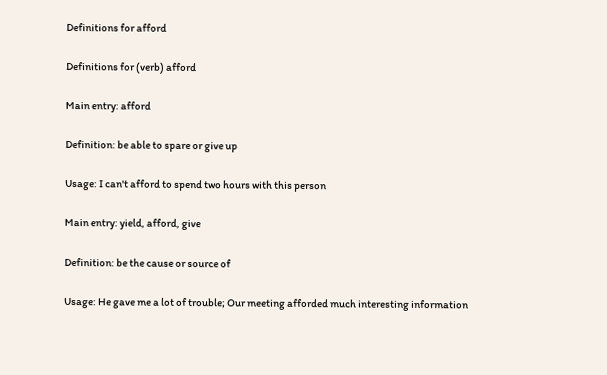Definitions for afford

Definitions for (verb) afford

Main entry: afford

Definition: be able to spare or give up

Usage: I can't afford to spend two hours with this person

Main entry: yield, afford, give

Definition: be the cause or source of

Usage: He gave me a lot of trouble; Our meeting afforded much interesting information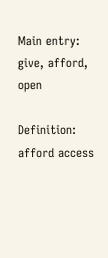Main entry: give, afford, open

Definition: afford access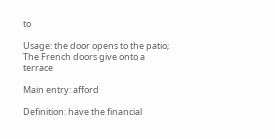to

Usage: the door opens to the patio; The French doors give onto a terrace

Main entry: afford

Definition: have the financial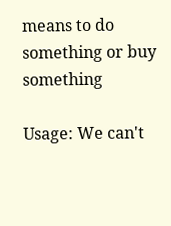means to do something or buy something

Usage: We can't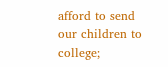afford to send our children to college;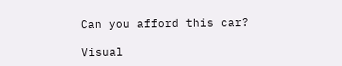Can you afford this car?

Visual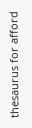thesaurus for afford